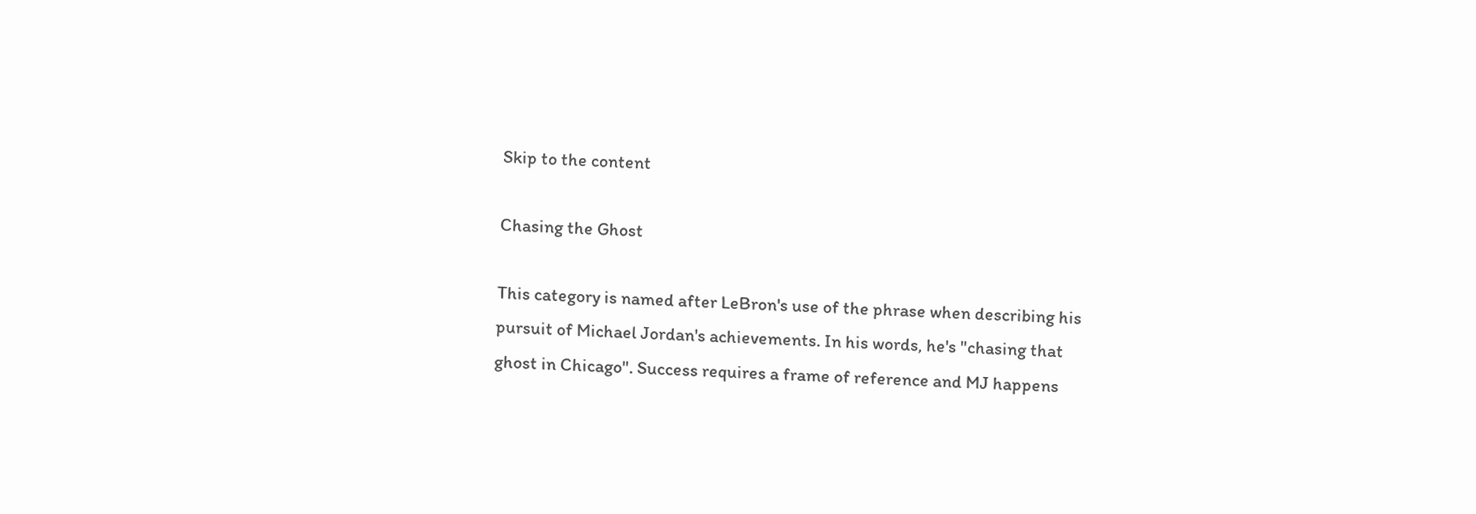Skip to the content

Chasing the Ghost

This category is named after LeBron's use of the phrase when describing his pursuit of Michael Jordan's achievements. In his words, he's "chasing that ghost in Chicago". Success requires a frame of reference and MJ happens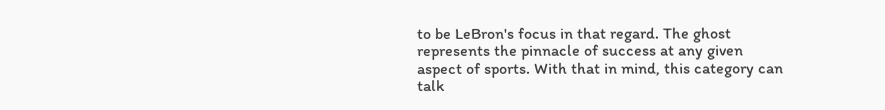to be LeBron's focus in that regard. The ghost represents the pinnacle of success at any given aspect of sports. With that in mind, this category can talk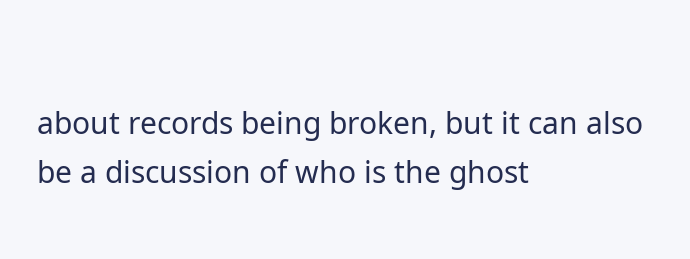about records being broken, but it can also be a discussion of who is the ghost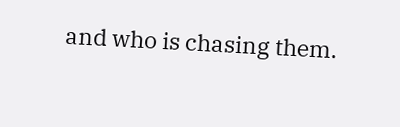and who is chasing them.